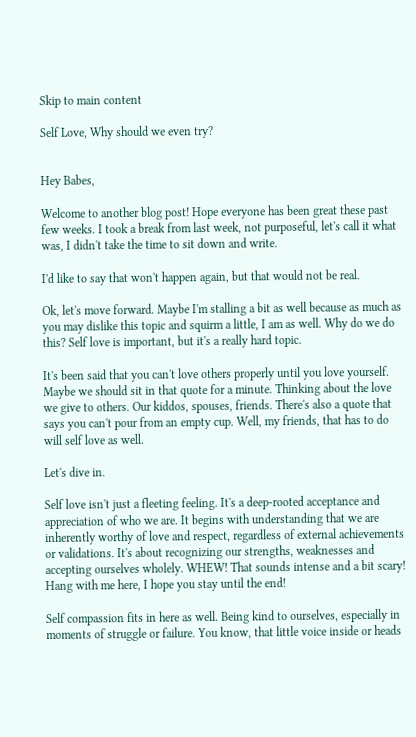Skip to main content

Self Love, Why should we even try?


Hey Babes,

Welcome to another blog post! Hope everyone has been great these past few weeks. I took a break from last week, not purposeful, let's call it what was, I didn't take the time to sit down and write.

I'd like to say that won't happen again, but that would not be real.

Ok, let's move forward. Maybe I'm stalling a bit as well because as much as you may dislike this topic and squirm a little, I am as well. Why do we do this? Self love is important, but it's a really hard topic.

It's been said that you can't love others properly until you love yourself. Maybe we should sit in that quote for a minute. Thinking about the love we give to others. Our kiddos, spouses, friends. There's also a quote that says you can't pour from an empty cup. Well, my friends, that has to do will self love as well.

Let's dive in.

Self love isn't just a fleeting feeling. It's a deep-rooted acceptance and appreciation of who we are. It begins with understanding that we are inherently worthy of love and respect, regardless of external achievements or validations. It's about recognizing our strengths, weaknesses and accepting ourselves wholely. WHEW! That sounds intense and a bit scary! Hang with me here, I hope you stay until the end!

Self compassion fits in here as well. Being kind to ourselves, especially in moments of struggle or failure. You know, that little voice inside or heads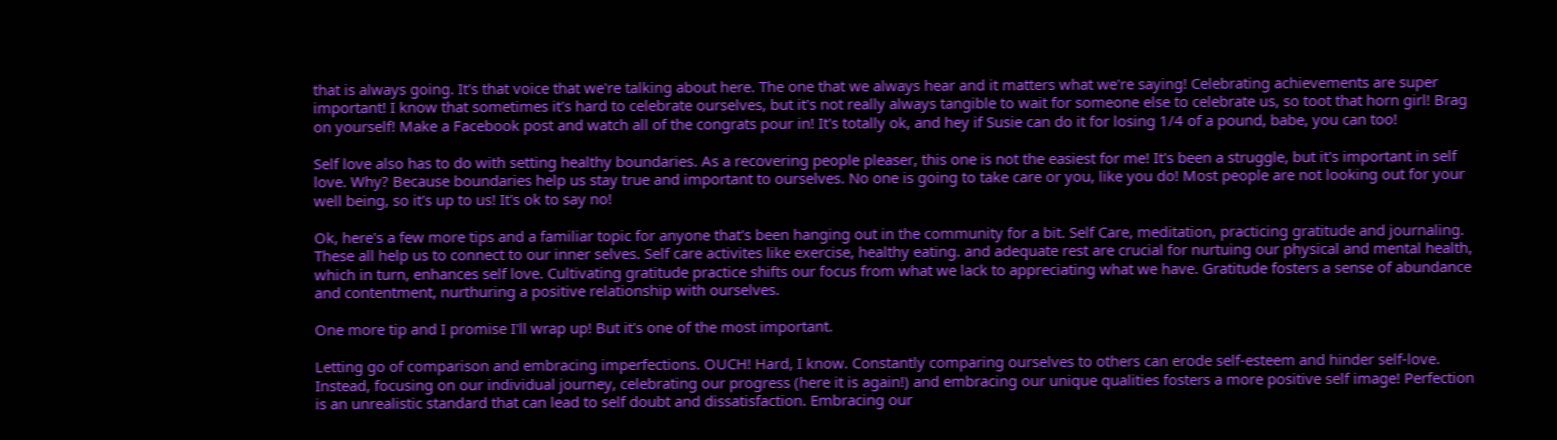that is always going. It's that voice that we're talking about here. The one that we always hear and it matters what we're saying! Celebrating achievements are super important! I know that sometimes it's hard to celebrate ourselves, but it's not really always tangible to wait for someone else to celebrate us, so toot that horn girl! Brag on yourself! Make a Facebook post and watch all of the congrats pour in! It's totally ok, and hey if Susie can do it for losing 1/4 of a pound, babe, you can too!

Self love also has to do with setting healthy boundaries. As a recovering people pleaser, this one is not the easiest for me! It's been a struggle, but it's important in self love. Why? Because boundaries help us stay true and important to ourselves. No one is going to take care or you, like you do! Most people are not looking out for your well being, so it's up to us! It's ok to say no!

Ok, here's a few more tips and a familiar topic for anyone that's been hanging out in the community for a bit. Self Care, meditation, practicing gratitude and journaling. These all help us to connect to our inner selves. Self care activites like exercise, healthy eating. and adequate rest are crucial for nurtuing our physical and mental health, which in turn, enhances self love. Cultivating gratitude practice shifts our focus from what we lack to appreciating what we have. Gratitude fosters a sense of abundance and contentment, nurthuring a positive relationship with ourselves.

One more tip and I promise I'll wrap up! But it's one of the most important.

Letting go of comparison and embracing imperfections. OUCH! Hard, I know. Constantly comparing ourselves to others can erode self-esteem and hinder self-love. Instead, focusing on our individual journey, celebrating our progress (here it is again!) and embracing our unique qualities fosters a more positive self image! Perfection is an unrealistic standard that can lead to self doubt and dissatisfaction. Embracing our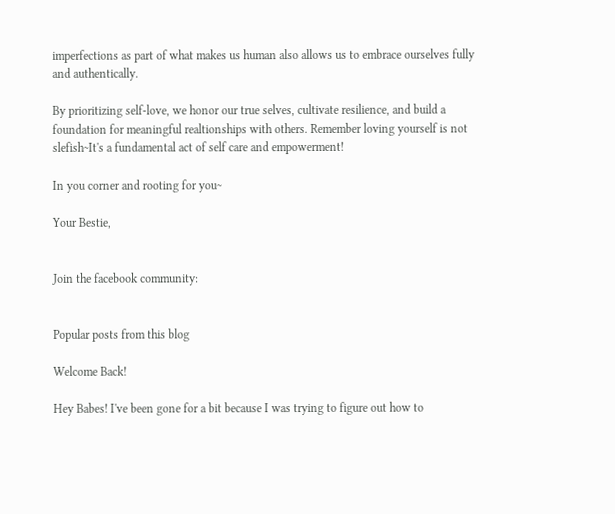imperfections as part of what makes us human also allows us to embrace ourselves fully and authentically.

By prioritizing self-love, we honor our true selves, cultivate resilience, and build a foundation for meaningful realtionships with others. Remember loving yourself is not slefish~It's a fundamental act of self care and empowerment!

In you corner and rooting for you~

Your Bestie,


Join the facebook community:


Popular posts from this blog

Welcome Back!

Hey Babes! I've been gone for a bit because I was trying to figure out how to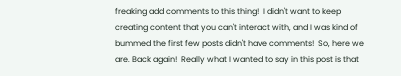freaking add comments to this thing!  I didn't want to keep creating content that you can't interact with, and I was kind of bummed the first few posts didn't have comments!  So, here we are. Back again!  Really what I wanted to say in this post is that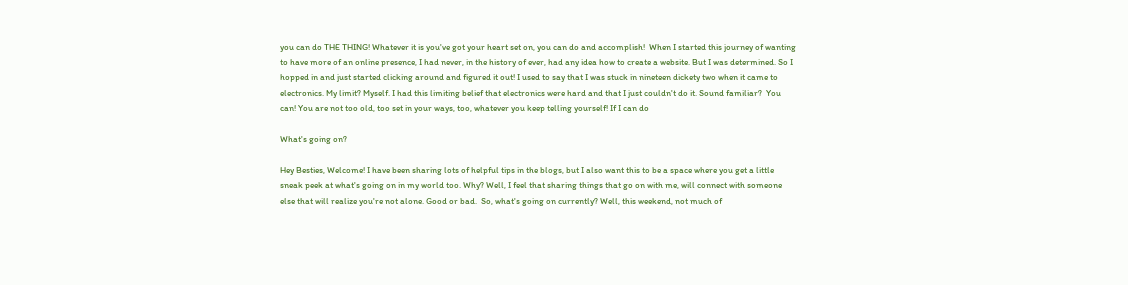you can do THE THING! Whatever it is you've got your heart set on, you can do and accomplish!  When I started this journey of wanting to have more of an online presence, I had never, in the history of ever, had any idea how to create a website. But I was determined. So I hopped in and just started clicking around and figured it out! I used to say that I was stuck in nineteen dickety two when it came to electronics. My limit? Myself. I had this limiting belief that electronics were hard and that I just couldn't do it. Sound familiar?  You can! You are not too old, too set in your ways, too, whatever you keep telling yourself! If I can do

What's going on?

Hey Besties, Welcome! I have been sharing lots of helpful tips in the blogs, but I also want this to be a space where you get a little sneak peek at what's going on in my world too. Why? Well, I feel that sharing things that go on with me, will connect with someone else that will realize you're not alone. Good or bad.  So, what's going on currently? Well, this weekend, not much of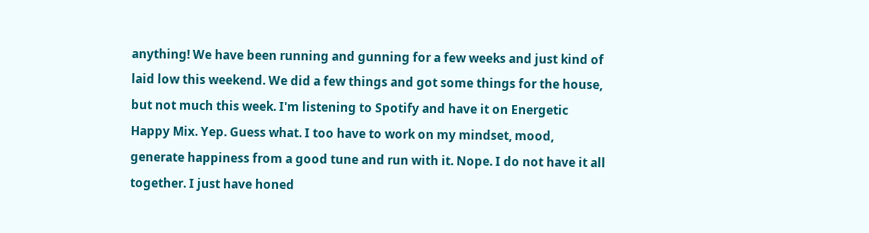anything! We have been running and gunning for a few weeks and just kind of laid low this weekend. We did a few things and got some things for the house, but not much this week. I'm listening to Spotify and have it on Energetic Happy Mix. Yep. Guess what. I too have to work on my mindset, mood, generate happiness from a good tune and run with it. Nope. I do not have it all together. I just have honed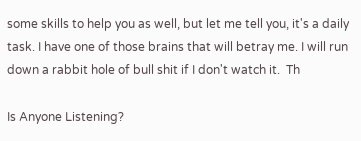some skills to help you as well, but let me tell you, it's a daily task. I have one of those brains that will betray me. I will run down a rabbit hole of bull shit if I don't watch it.  Th

Is Anyone Listening?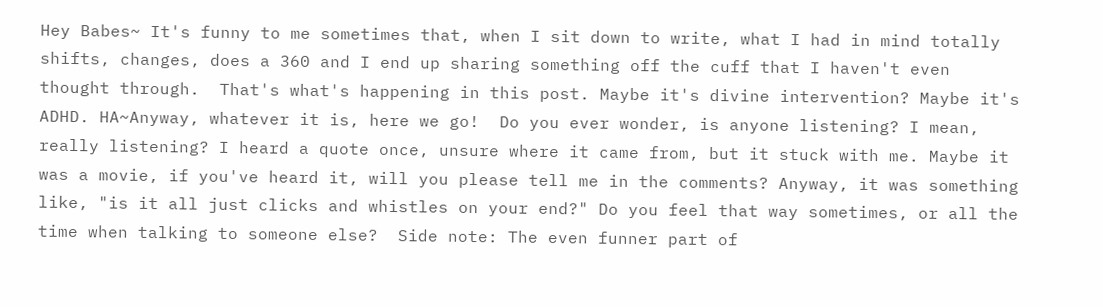Hey Babes~ It's funny to me sometimes that, when I sit down to write, what I had in mind totally shifts, changes, does a 360 and I end up sharing something off the cuff that I haven't even thought through.  That's what's happening in this post. Maybe it's divine intervention? Maybe it's ADHD. HA~Anyway, whatever it is, here we go!  Do you ever wonder, is anyone listening? I mean, really listening? I heard a quote once, unsure where it came from, but it stuck with me. Maybe it was a movie, if you've heard it, will you please tell me in the comments? Anyway, it was something like, "is it all just clicks and whistles on your end?" Do you feel that way sometimes, or all the time when talking to someone else?  Side note: The even funner part of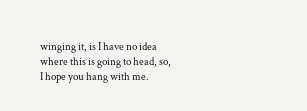winging it, is I have no idea where this is going to head, so, I hope you hang with me.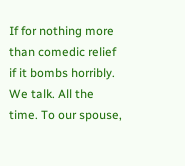If for nothing more than comedic relief if it bombs horribly.  We talk. All the time. To our spouse,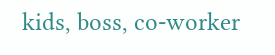kids, boss, co-worker